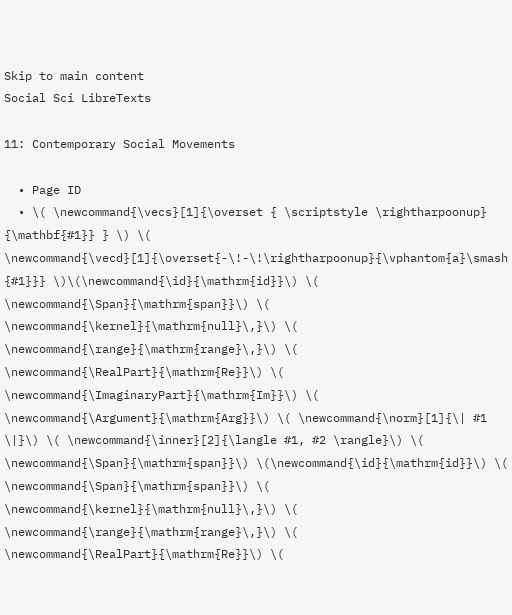Skip to main content
Social Sci LibreTexts

11: Contemporary Social Movements

  • Page ID
  • \( \newcommand{\vecs}[1]{\overset { \scriptstyle \rightharpoonup} {\mathbf{#1}} } \) \( \newcommand{\vecd}[1]{\overset{-\!-\!\rightharpoonup}{\vphantom{a}\smash {#1}}} \)\(\newcommand{\id}{\mathrm{id}}\) \( \newcommand{\Span}{\mathrm{span}}\) \( \newcommand{\kernel}{\mathrm{null}\,}\) \( \newcommand{\range}{\mathrm{range}\,}\) \( \newcommand{\RealPart}{\mathrm{Re}}\) \( \newcommand{\ImaginaryPart}{\mathrm{Im}}\) \( \newcommand{\Argument}{\mathrm{Arg}}\) \( \newcommand{\norm}[1]{\| #1 \|}\) \( \newcommand{\inner}[2]{\langle #1, #2 \rangle}\) \( \newcommand{\Span}{\mathrm{span}}\) \(\newcommand{\id}{\mathrm{id}}\) \( \newcommand{\Span}{\mathrm{span}}\) \( \newcommand{\kernel}{\mathrm{null}\,}\) \( \newcommand{\range}{\mathrm{range}\,}\) \( \newcommand{\RealPart}{\mathrm{Re}}\) \(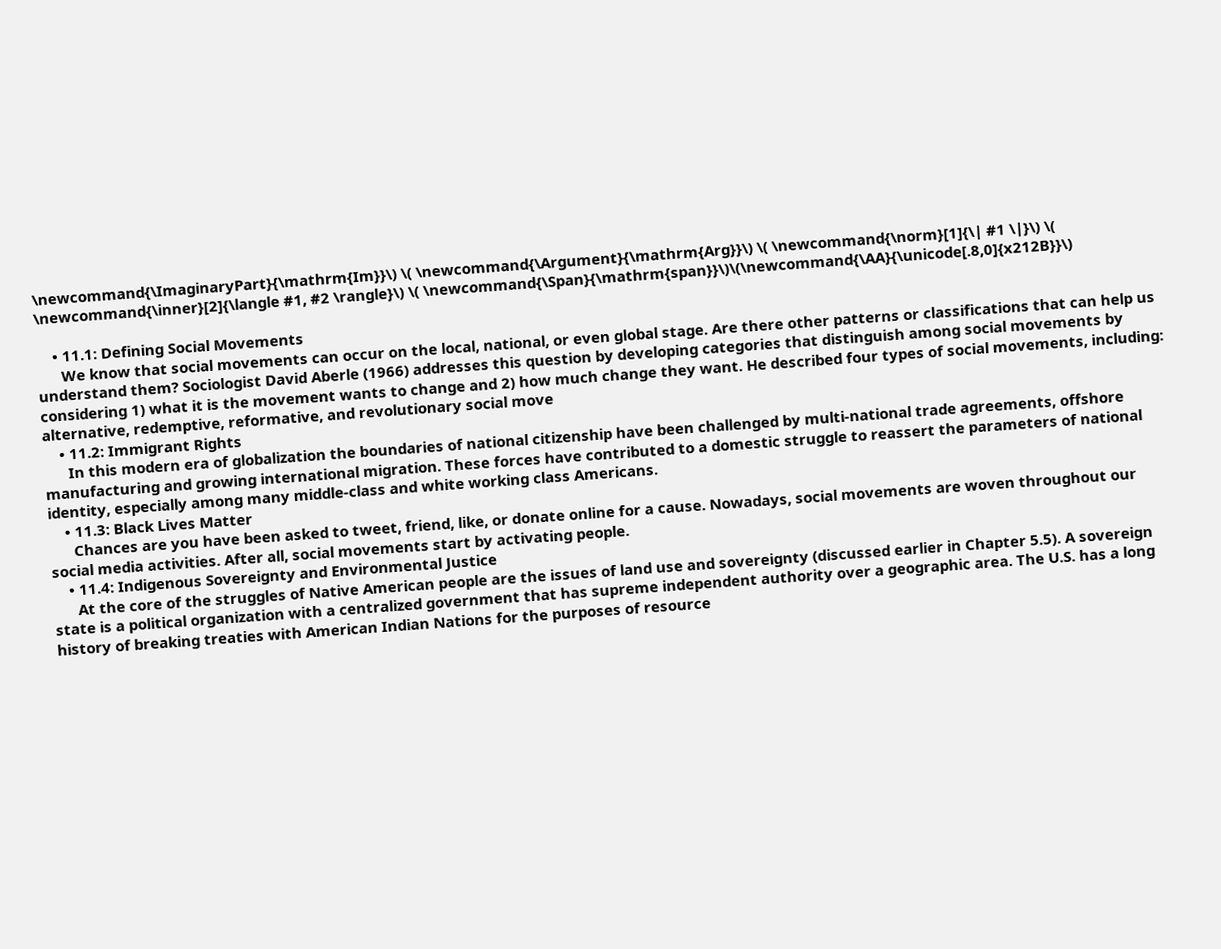\newcommand{\ImaginaryPart}{\mathrm{Im}}\) \( \newcommand{\Argument}{\mathrm{Arg}}\) \( \newcommand{\norm}[1]{\| #1 \|}\) \( \newcommand{\inner}[2]{\langle #1, #2 \rangle}\) \( \newcommand{\Span}{\mathrm{span}}\)\(\newcommand{\AA}{\unicode[.8,0]{x212B}}\)

    • 11.1: Defining Social Movements
      We know that social movements can occur on the local, national, or even global stage. Are there other patterns or classifications that can help us understand them? Sociologist David Aberle (1966) addresses this question by developing categories that distinguish among social movements by considering 1) what it is the movement wants to change and 2) how much change they want. He described four types of social movements, including: alternative, redemptive, reformative, and revolutionary social move
    • 11.2: Immigrant Rights
      In this modern era of globalization the boundaries of national citizenship have been challenged by multi-national trade agreements, offshore manufacturing and growing international migration. These forces have contributed to a domestic struggle to reassert the parameters of national identity, especially among many middle-class and white working class Americans.
    • 11.3: Black Lives Matter
      Chances are you have been asked to tweet, friend, like, or donate online for a cause. Nowadays, social movements are woven throughout our social media activities. After all, social movements start by activating people.
    • 11.4: Indigenous Sovereignty and Environmental Justice
      At the core of the struggles of Native American people are the issues of land use and sovereignty (discussed earlier in Chapter 5.5). A sovereign state is a political organization with a centralized government that has supreme independent authority over a geographic area. The U.S. has a long history of breaking treaties with American Indian Nations for the purposes of resource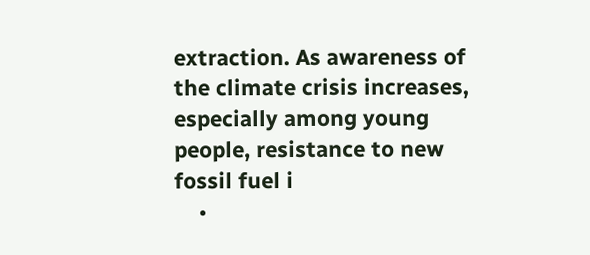extraction. As awareness of the climate crisis increases, especially among young people, resistance to new fossil fuel i
    •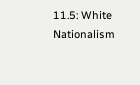11.5: White Nationalism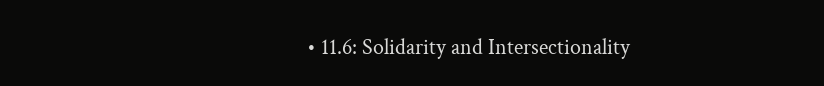• 11.6: Solidarity and Intersectionality